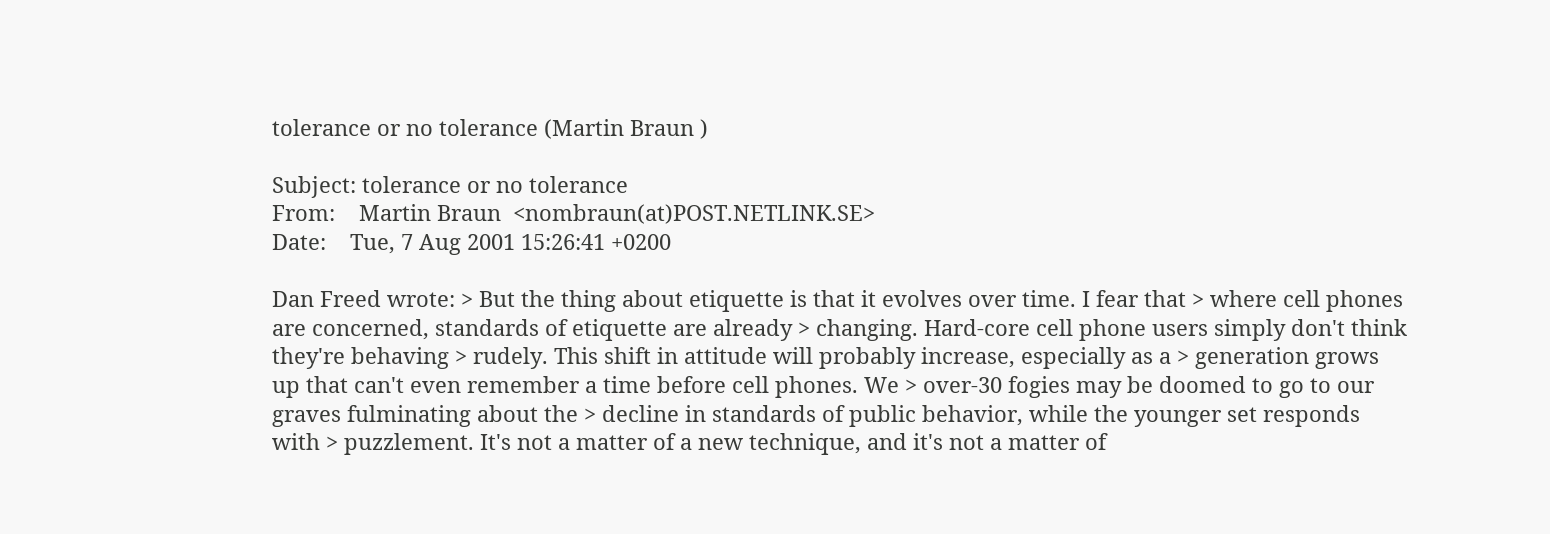tolerance or no tolerance (Martin Braun )

Subject: tolerance or no tolerance
From:    Martin Braun  <nombraun(at)POST.NETLINK.SE>
Date:    Tue, 7 Aug 2001 15:26:41 +0200

Dan Freed wrote: > But the thing about etiquette is that it evolves over time. I fear that > where cell phones are concerned, standards of etiquette are already > changing. Hard-core cell phone users simply don't think they're behaving > rudely. This shift in attitude will probably increase, especially as a > generation grows up that can't even remember a time before cell phones. We > over-30 fogies may be doomed to go to our graves fulminating about the > decline in standards of public behavior, while the younger set responds with > puzzlement. It's not a matter of a new technique, and it's not a matter of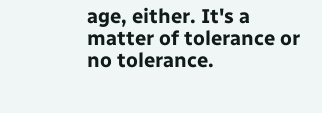age, either. It's a matter of tolerance or no tolerance.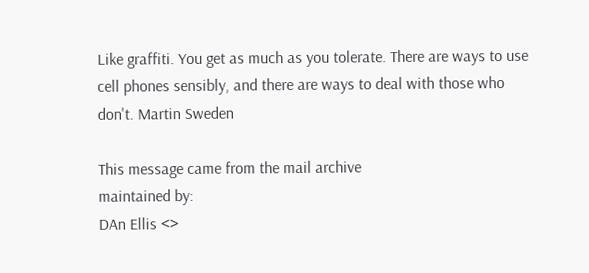Like graffiti. You get as much as you tolerate. There are ways to use cell phones sensibly, and there are ways to deal with those who don't. Martin Sweden

This message came from the mail archive
maintained by:
DAn Ellis <>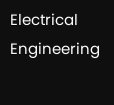Electrical Engineering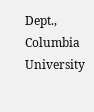Dept., Columbia University